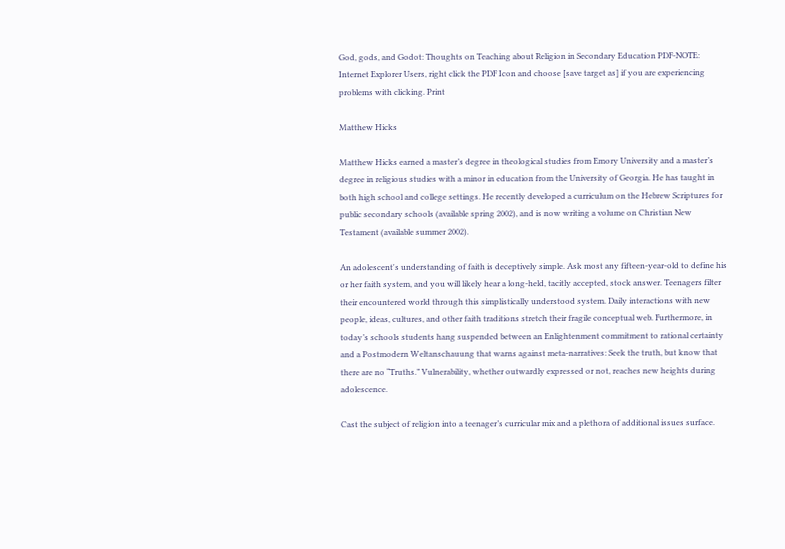God, gods, and Godot: Thoughts on Teaching about Religion in Secondary Education PDF-NOTE: Internet Explorer Users, right click the PDF Icon and choose [save target as] if you are experiencing problems with clicking. Print

Matthew Hicks

Matthew Hicks earned a master’s degree in theological studies from Emory University and a master’s degree in religious studies with a minor in education from the University of Georgia. He has taught in both high school and college settings. He recently developed a curriculum on the Hebrew Scriptures for public secondary schools (available spring 2002), and is now writing a volume on Christian New Testament (available summer 2002).

An adolescent's understanding of faith is deceptively simple. Ask most any fifteen-year-old to define his or her faith system, and you will likely hear a long-held, tacitly accepted, stock answer. Teenagers filter their encountered world through this simplistically understood system. Daily interactions with new people, ideas, cultures, and other faith traditions stretch their fragile conceptual web. Furthermore, in today’s schools students hang suspended between an Enlightenment commitment to rational certainty and a Postmodern Weltanschauung that warns against meta-narratives: Seek the truth, but know that there are no “Truths.” Vulnerability, whether outwardly expressed or not, reaches new heights during adolescence.

Cast the subject of religion into a teenager’s curricular mix and a plethora of additional issues surface.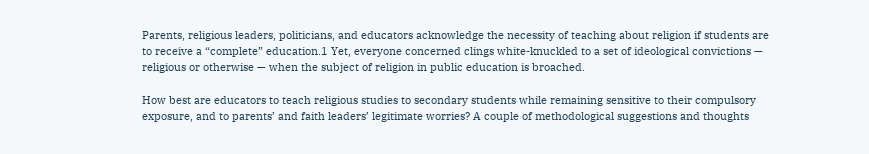Parents, religious leaders, politicians, and educators acknowledge the necessity of teaching about religion if students are to receive a “complete” education.1 Yet, everyone concerned clings white-knuckled to a set of ideological convictions — religious or otherwise — when the subject of religion in public education is broached.

How best are educators to teach religious studies to secondary students while remaining sensitive to their compulsory exposure, and to parents’ and faith leaders’ legitimate worries? A couple of methodological suggestions and thoughts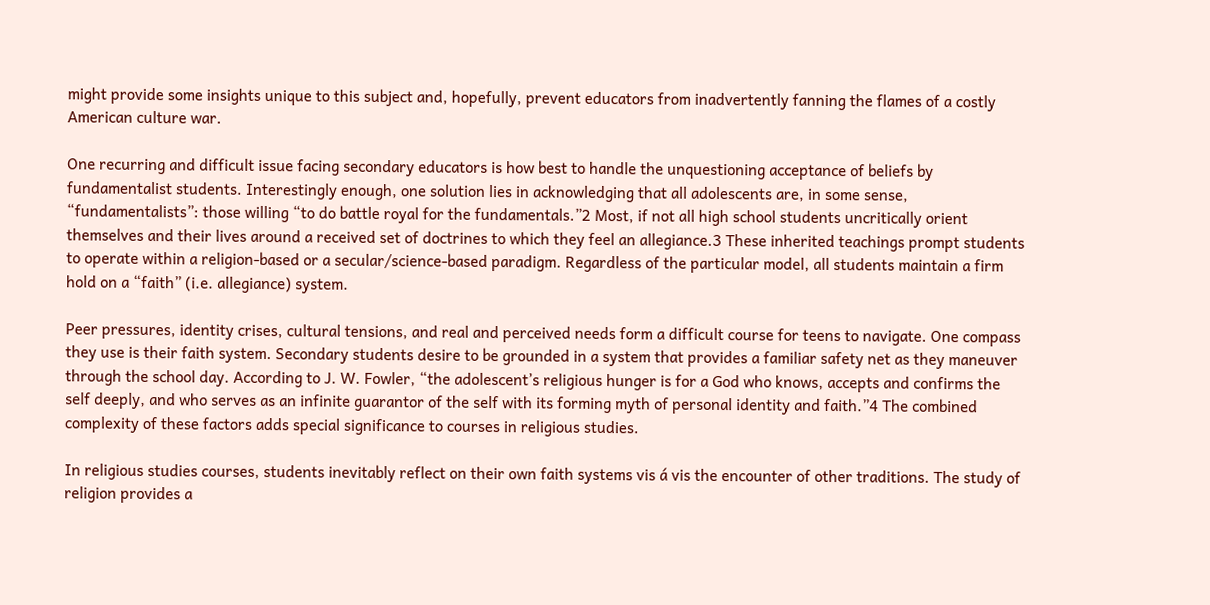might provide some insights unique to this subject and, hopefully, prevent educators from inadvertently fanning the flames of a costly American culture war.

One recurring and difficult issue facing secondary educators is how best to handle the unquestioning acceptance of beliefs by fundamentalist students. Interestingly enough, one solution lies in acknowledging that all adolescents are, in some sense, “fundamentalists”: those willing “to do battle royal for the fundamentals.”2 Most, if not all high school students uncritically orient themselves and their lives around a received set of doctrines to which they feel an allegiance.3 These inherited teachings prompt students to operate within a religion-based or a secular/science-based paradigm. Regardless of the particular model, all students maintain a firm hold on a “faith” (i.e. allegiance) system.

Peer pressures, identity crises, cultural tensions, and real and perceived needs form a difficult course for teens to navigate. One compass they use is their faith system. Secondary students desire to be grounded in a system that provides a familiar safety net as they maneuver through the school day. According to J. W. Fowler, “the adolescent’s religious hunger is for a God who knows, accepts and confirms the self deeply, and who serves as an infinite guarantor of the self with its forming myth of personal identity and faith.”4 The combined complexity of these factors adds special significance to courses in religious studies.

In religious studies courses, students inevitably reflect on their own faith systems vis á vis the encounter of other traditions. The study of religion provides a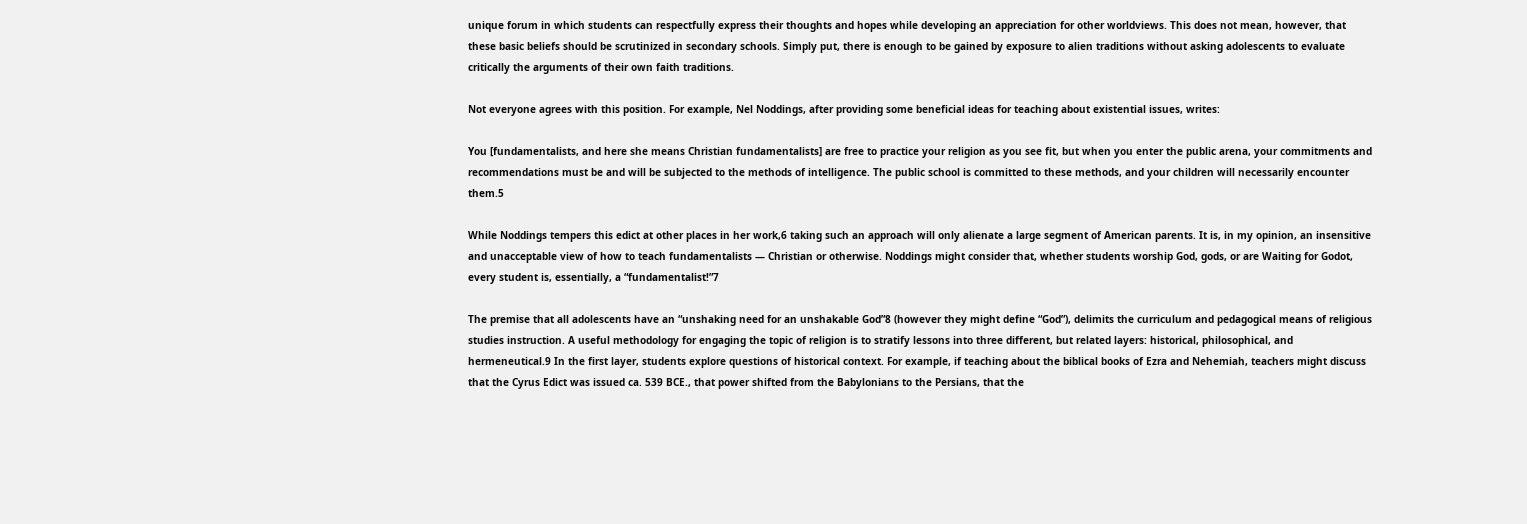unique forum in which students can respectfully express their thoughts and hopes while developing an appreciation for other worldviews. This does not mean, however, that these basic beliefs should be scrutinized in secondary schools. Simply put, there is enough to be gained by exposure to alien traditions without asking adolescents to evaluate critically the arguments of their own faith traditions.

Not everyone agrees with this position. For example, Nel Noddings, after providing some beneficial ideas for teaching about existential issues, writes:

You [fundamentalists, and here she means Christian fundamentalists] are free to practice your religion as you see fit, but when you enter the public arena, your commitments and recommendations must be and will be subjected to the methods of intelligence. The public school is committed to these methods, and your children will necessarily encounter them.5

While Noddings tempers this edict at other places in her work,6 taking such an approach will only alienate a large segment of American parents. It is, in my opinion, an insensitive and unacceptable view of how to teach fundamentalists — Christian or otherwise. Noddings might consider that, whether students worship God, gods, or are Waiting for Godot, every student is, essentially, a “fundamentalist!”7

The premise that all adolescents have an “unshaking need for an unshakable God”8 (however they might define “God”), delimits the curriculum and pedagogical means of religious studies instruction. A useful methodology for engaging the topic of religion is to stratify lessons into three different, but related layers: historical, philosophical, and hermeneutical.9 In the first layer, students explore questions of historical context. For example, if teaching about the biblical books of Ezra and Nehemiah, teachers might discuss that the Cyrus Edict was issued ca. 539 BCE., that power shifted from the Babylonians to the Persians, that the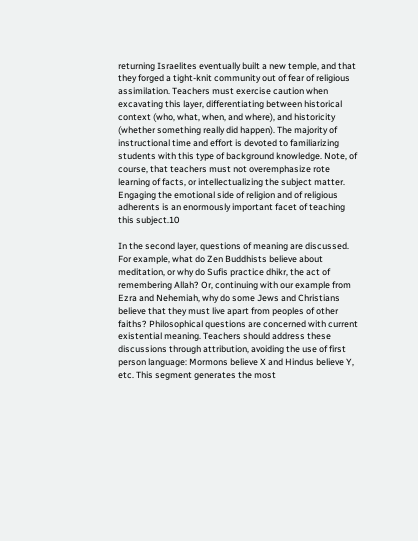returning Israelites eventually built a new temple, and that they forged a tight-knit community out of fear of religious assimilation. Teachers must exercise caution when excavating this layer, differentiating between historical context (who, what, when, and where), and historicity (whether something really did happen). The majority of instructional time and effort is devoted to familiarizing students with this type of background knowledge. Note, of course, that teachers must not overemphasize rote learning of facts, or intellectualizing the subject matter. Engaging the emotional side of religion and of religious adherents is an enormously important facet of teaching this subject.10

In the second layer, questions of meaning are discussed. For example, what do Zen Buddhists believe about meditation, or why do Sufis practice dhikr, the act of  remembering Allah? Or, continuing with our example from Ezra and Nehemiah, why do some Jews and Christians believe that they must live apart from peoples of other faiths? Philosophical questions are concerned with current existential meaning. Teachers should address these discussions through attribution, avoiding the use of first person language: Mormons believe X and Hindus believe Y, etc. This segment generates the most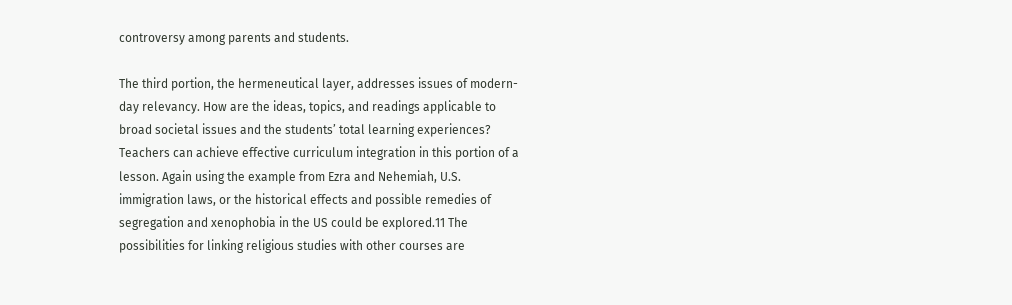controversy among parents and students.

The third portion, the hermeneutical layer, addresses issues of modern-day relevancy. How are the ideas, topics, and readings applicable to broad societal issues and the students’ total learning experiences? Teachers can achieve effective curriculum integration in this portion of a lesson. Again using the example from Ezra and Nehemiah, U.S. immigration laws, or the historical effects and possible remedies of segregation and xenophobia in the US could be explored.11 The possibilities for linking religious studies with other courses are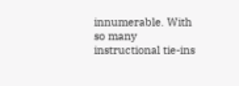innumerable. With so many instructional tie-ins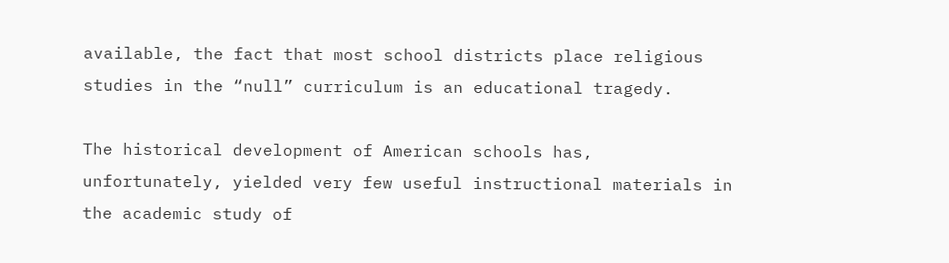available, the fact that most school districts place religious studies in the “null” curriculum is an educational tragedy.

The historical development of American schools has, unfortunately, yielded very few useful instructional materials in the academic study of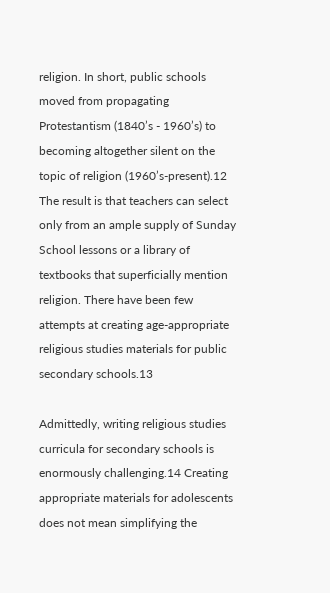religion. In short, public schools moved from propagating Protestantism (1840’s - 1960’s) to becoming altogether silent on the topic of religion (1960’s-present).12 The result is that teachers can select only from an ample supply of Sunday School lessons or a library of textbooks that superficially mention religion. There have been few attempts at creating age-appropriate religious studies materials for public secondary schools.13

Admittedly, writing religious studies curricula for secondary schools is enormously challenging.14 Creating appropriate materials for adolescents does not mean simplifying the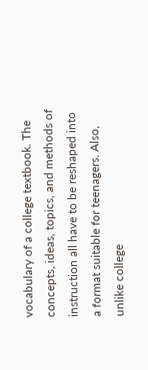vocabulary of a college textbook. The concepts, ideas, topics, and methods of instruction all have to be reshaped into a format suitable for teenagers. Also, unlike college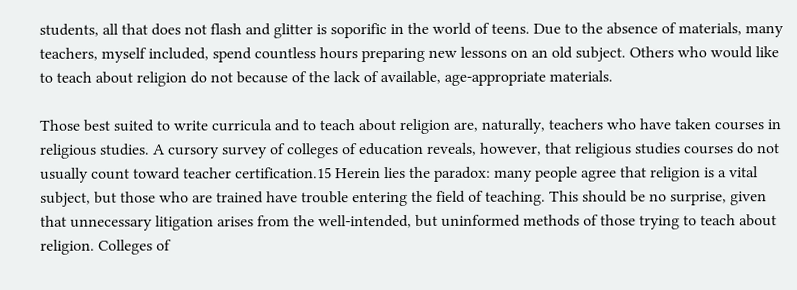students, all that does not flash and glitter is soporific in the world of teens. Due to the absence of materials, many teachers, myself included, spend countless hours preparing new lessons on an old subject. Others who would like to teach about religion do not because of the lack of available, age-appropriate materials.

Those best suited to write curricula and to teach about religion are, naturally, teachers who have taken courses in religious studies. A cursory survey of colleges of education reveals, however, that religious studies courses do not usually count toward teacher certification.15 Herein lies the paradox: many people agree that religion is a vital subject, but those who are trained have trouble entering the field of teaching. This should be no surprise, given that unnecessary litigation arises from the well-intended, but uninformed methods of those trying to teach about religion. Colleges of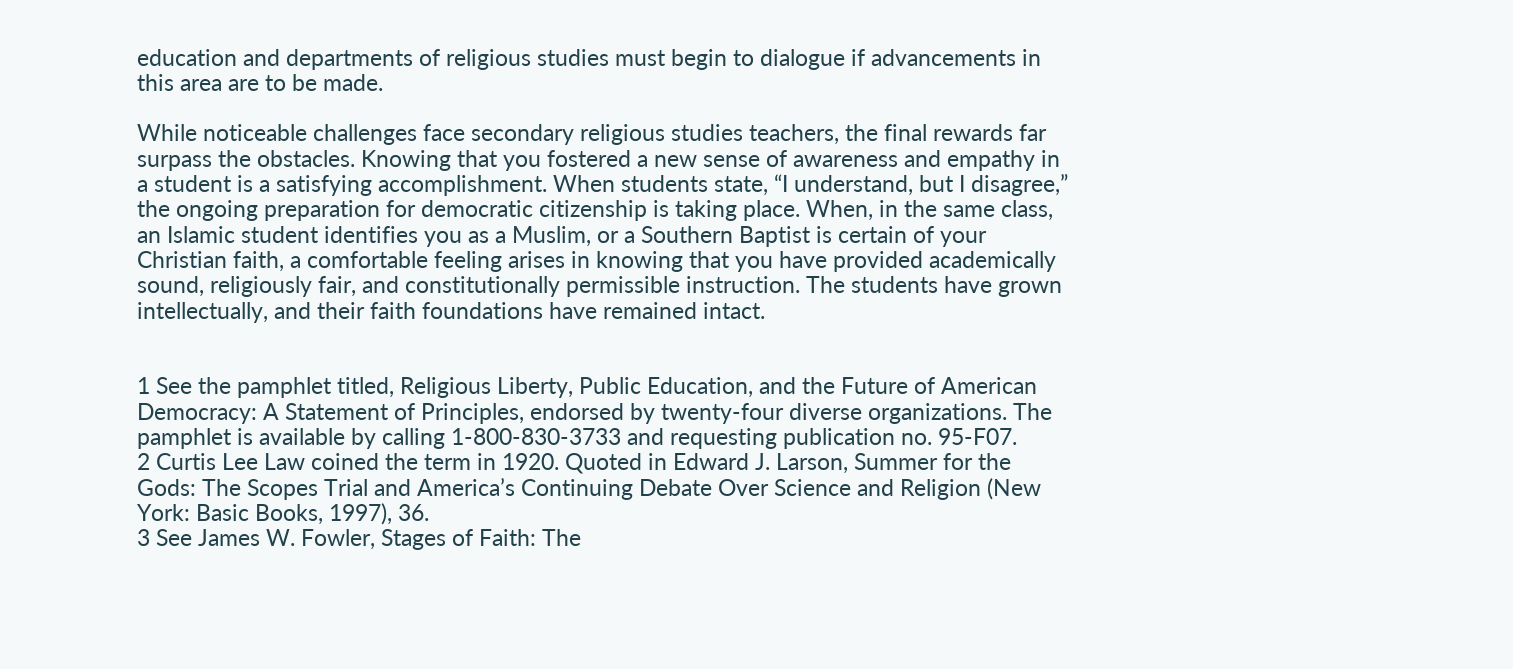education and departments of religious studies must begin to dialogue if advancements in this area are to be made.

While noticeable challenges face secondary religious studies teachers, the final rewards far surpass the obstacles. Knowing that you fostered a new sense of awareness and empathy in a student is a satisfying accomplishment. When students state, “I understand, but I disagree,” the ongoing preparation for democratic citizenship is taking place. When, in the same class, an Islamic student identifies you as a Muslim, or a Southern Baptist is certain of your Christian faith, a comfortable feeling arises in knowing that you have provided academically sound, religiously fair, and constitutionally permissible instruction. The students have grown intellectually, and their faith foundations have remained intact.


1 See the pamphlet titled, Religious Liberty, Public Education, and the Future of American Democracy: A Statement of Principles, endorsed by twenty-four diverse organizations. The pamphlet is available by calling 1-800-830-3733 and requesting publication no. 95-F07.
2 Curtis Lee Law coined the term in 1920. Quoted in Edward J. Larson, Summer for the Gods: The Scopes Trial and America’s Continuing Debate Over Science and Religion (New York: Basic Books, 1997), 36.
3 See James W. Fowler, Stages of Faith: The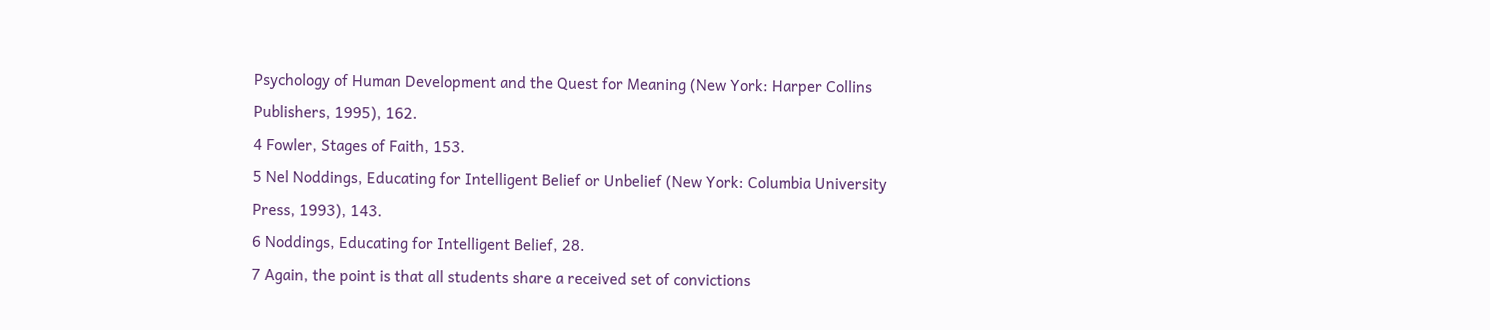Psychology of Human Development and the Quest for Meaning (New York: Harper Collins Publishers, 1995), 162.
4 Fowler, Stages of Faith, 153.
5 Nel Noddings, Educating for Intelligent Belief or Unbelief (New York: Columbia University Press, 1993), 143.
6 Noddings, Educating for Intelligent Belief, 28.
7 Again, the point is that all students share a received set of convictions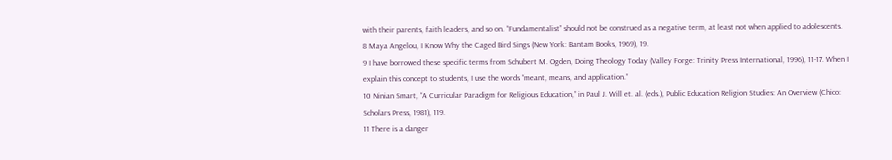with their parents, faith leaders, and so on. “Fundamentalist” should not be construed as a negative term, at least not when applied to adolescents.
8 Maya Angelou, I Know Why the Caged Bird Sings (New York: Bantam Books, 1969), 19.
9 I have borrowed these specific terms from Schubert M. Ogden, Doing Theology Today (Valley Forge: Trinity Press International, 1996), 11-17. When I explain this concept to students, I use the words “meant, means, and application.”
10 Ninian Smart, “A Curricular Paradigm for Religious Education,” in Paul J. Will et. al. (eds.), Public Education Religion Studies: An Overview (Chico: Scholars Press, 1981), 119.
11 There is a danger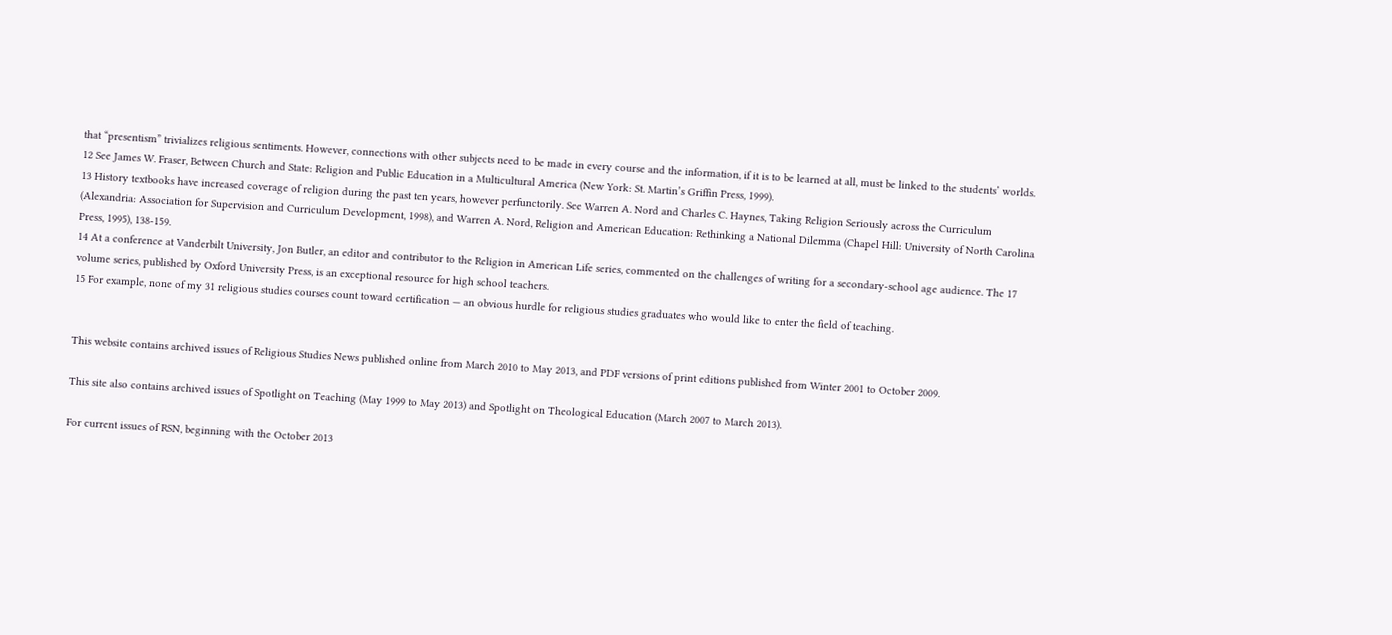that “presentism” trivializes religious sentiments. However, connections with other subjects need to be made in every course and the information, if it is to be learned at all, must be linked to the students’ worlds.
12 See James W. Fraser, Between Church and State: Religion and Public Education in a Multicultural America (New York: St. Martin’s Griffin Press, 1999).
13 History textbooks have increased coverage of religion during the past ten years, however perfunctorily. See Warren A. Nord and Charles C. Haynes, Taking Religion Seriously across the Curriculum (Alexandria: Association for Supervision and Curriculum Development, 1998), and Warren A. Nord, Religion and American Education: Rethinking a National Dilemma (Chapel Hill: University of North Carolina Press, 1995), 138-159.
14 At a conference at Vanderbilt University, Jon Butler, an editor and contributor to the Religion in American Life series, commented on the challenges of writing for a secondary-school age audience. The 17 volume series, published by Oxford University Press, is an exceptional resource for high school teachers.
15 For example, none of my 31 religious studies courses count toward certification — an obvious hurdle for religious studies graduates who would like to enter the field of teaching.


This website contains archived issues of Religious Studies News published online from March 2010 to May 2013, and PDF versions of print editions published from Winter 2001 to October 2009.

This site also contains archived issues of Spotlight on Teaching (May 1999 to May 2013) and Spotlight on Theological Education (March 2007 to March 2013).

For current issues of RSN, beginning with the October 2013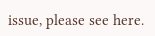issue, please see here.